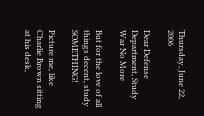Thursday, June 22, 2006

Dear Defense Department, Study War No More

But for the love of all things decent, study SOMETHING!

Picture me, like Charlie Brown sitting at his desk,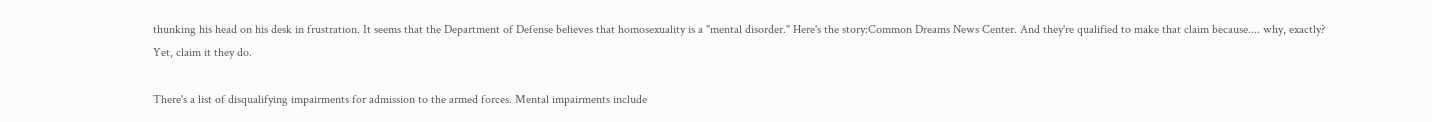thunking his head on his desk in frustration. It seems that the Department of Defense believes that homosexuality is a "mental disorder." Here's the story:Common Dreams News Center. And they're qualified to make that claim because.... why, exactly? Yet, claim it they do.

There's a list of disqualifying impairments for admission to the armed forces. Mental impairments include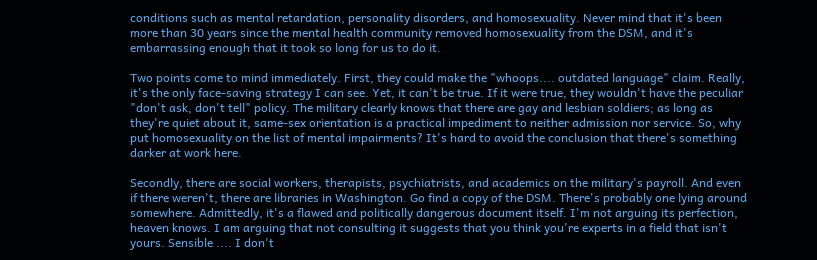conditions such as mental retardation, personality disorders, and homosexuality. Never mind that it's been more than 30 years since the mental health community removed homosexuality from the DSM, and it's embarrassing enough that it took so long for us to do it.

Two points come to mind immediately. First, they could make the "whoops.... outdated language" claim. Really, it's the only face-saving strategy I can see. Yet, it can't be true. If it were true, they wouldn't have the peculiar "don't ask, don't tell" policy. The military clearly knows that there are gay and lesbian soldiers; as long as they're quiet about it, same-sex orientation is a practical impediment to neither admission nor service. So, why put homosexuality on the list of mental impairments? It's hard to avoid the conclusion that there's something darker at work here.

Secondly, there are social workers, therapists, psychiatrists, and academics on the military's payroll. And even if there weren't, there are libraries in Washington. Go find a copy of the DSM. There's probably one lying around somewhere. Admittedly, it's a flawed and politically dangerous document itself. I'm not arguing its perfection, heaven knows. I am arguing that not consulting it suggests that you think you're experts in a field that isn't yours. Sensible .... I don't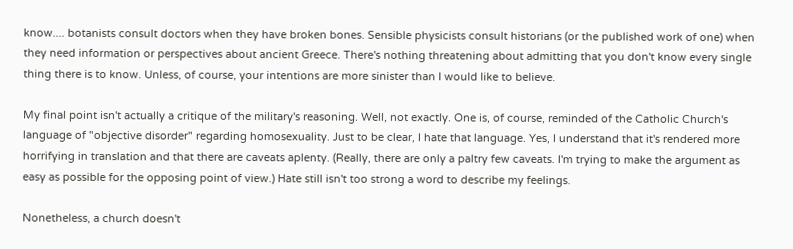know.... botanists consult doctors when they have broken bones. Sensible physicists consult historians (or the published work of one) when they need information or perspectives about ancient Greece. There's nothing threatening about admitting that you don't know every single thing there is to know. Unless, of course, your intentions are more sinister than I would like to believe.

My final point isn't actually a critique of the military's reasoning. Well, not exactly. One is, of course, reminded of the Catholic Church's language of "objective disorder" regarding homosexuality. Just to be clear, I hate that language. Yes, I understand that it's rendered more horrifying in translation and that there are caveats aplenty. (Really, there are only a paltry few caveats. I'm trying to make the argument as easy as possible for the opposing point of view.) Hate still isn't too strong a word to describe my feelings.

Nonetheless, a church doesn't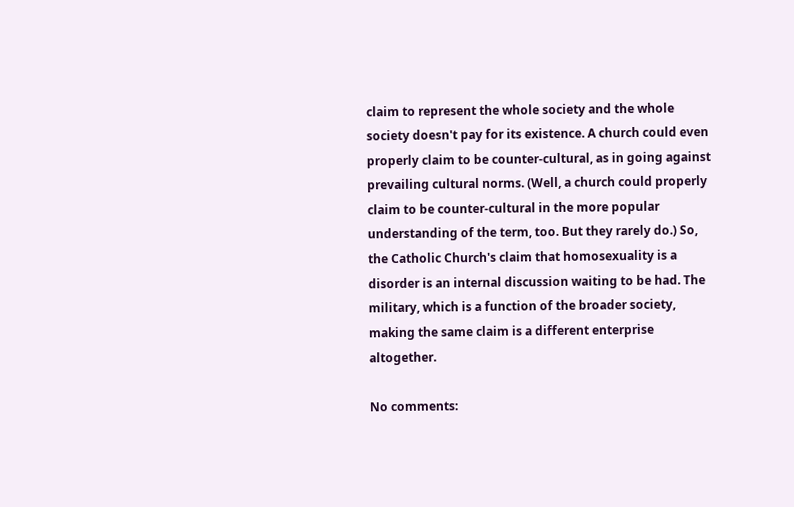claim to represent the whole society and the whole society doesn't pay for its existence. A church could even properly claim to be counter-cultural, as in going against prevailing cultural norms. (Well, a church could properly claim to be counter-cultural in the more popular understanding of the term, too. But they rarely do.) So, the Catholic Church's claim that homosexuality is a disorder is an internal discussion waiting to be had. The military, which is a function of the broader society, making the same claim is a different enterprise altogether.

No comments: